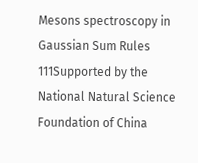Mesons spectroscopy in Gaussian Sum Rules 111Supported by the National Natural Science Foundation of China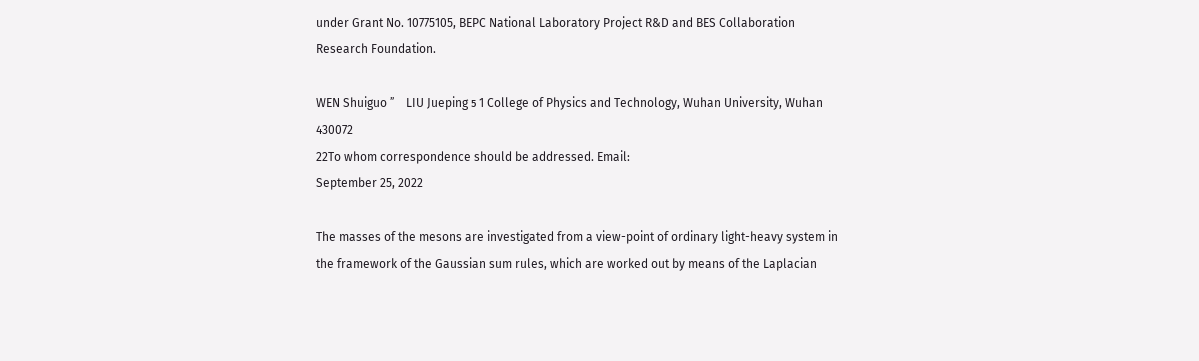under Grant No. 10775105, BEPC National Laboratory Project R&D and BES Collaboration Research Foundation.

WEN Shuiguo ˮ    LIU Jueping ƽ 1 College of Physics and Technology, Wuhan University, Wuhan 430072
22To whom correspondence should be addressed. Email:
September 25, 2022

The masses of the mesons are investigated from a view-point of ordinary light-heavy system in the framework of the Gaussian sum rules, which are worked out by means of the Laplacian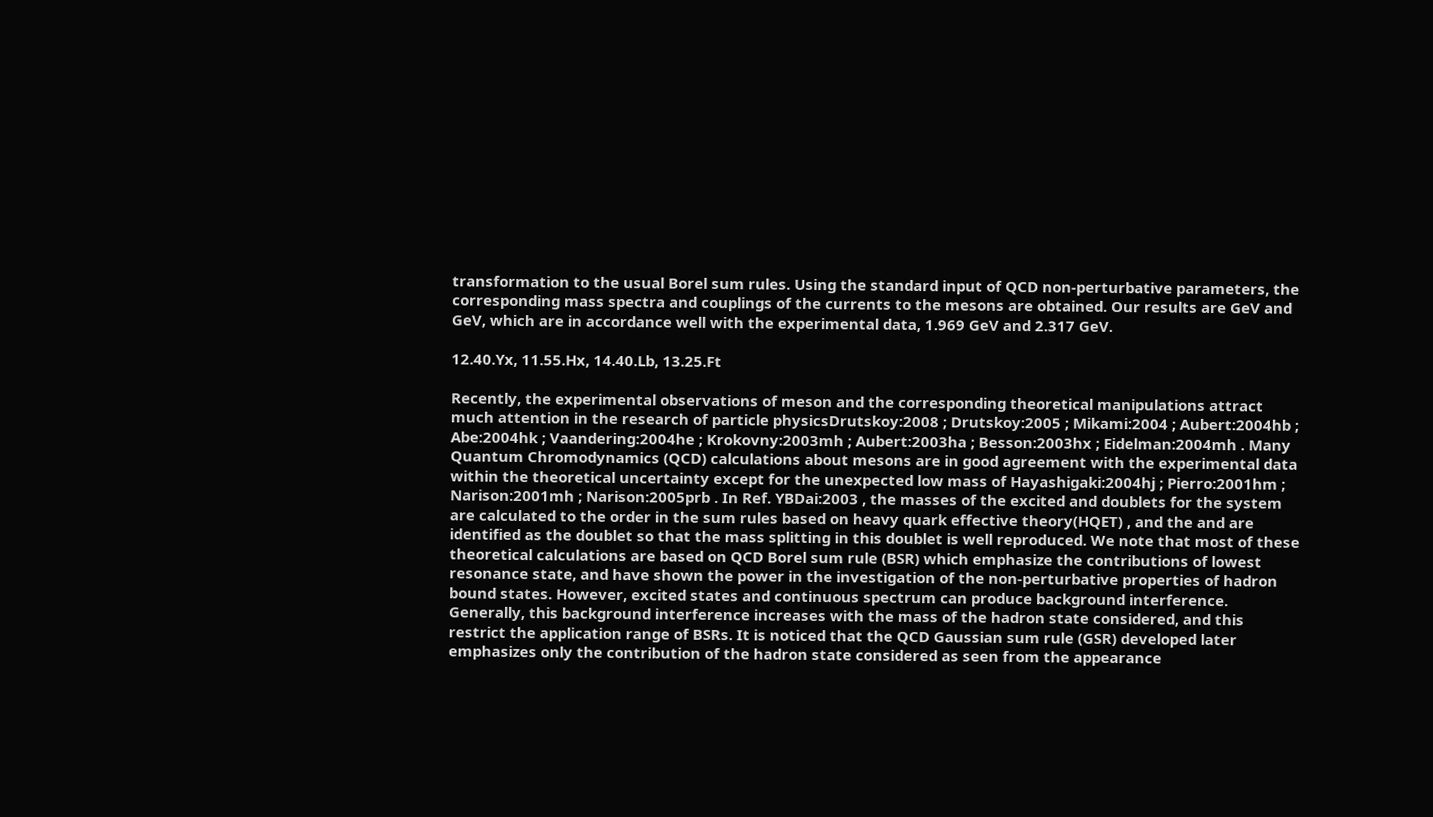transformation to the usual Borel sum rules. Using the standard input of QCD non-perturbative parameters, the corresponding mass spectra and couplings of the currents to the mesons are obtained. Our results are GeV and GeV, which are in accordance well with the experimental data, 1.969 GeV and 2.317 GeV.

12.40.Yx, 11.55.Hx, 14.40.Lb, 13.25.Ft

Recently, the experimental observations of meson and the corresponding theoretical manipulations attract much attention in the research of particle physicsDrutskoy:2008 ; Drutskoy:2005 ; Mikami:2004 ; Aubert:2004hb ; Abe:2004hk ; Vaandering:2004he ; Krokovny:2003mh ; Aubert:2003ha ; Besson:2003hx ; Eidelman:2004mh . Many Quantum Chromodynamics (QCD) calculations about mesons are in good agreement with the experimental data within the theoretical uncertainty except for the unexpected low mass of Hayashigaki:2004hj ; Pierro:2001hm ; Narison:2001mh ; Narison:2005prb . In Ref. YBDai:2003 , the masses of the excited and doublets for the system are calculated to the order in the sum rules based on heavy quark effective theory(HQET) , and the and are identified as the doublet so that the mass splitting in this doublet is well reproduced. We note that most of these theoretical calculations are based on QCD Borel sum rule (BSR) which emphasize the contributions of lowest resonance state, and have shown the power in the investigation of the non-perturbative properties of hadron bound states. However, excited states and continuous spectrum can produce background interference. Generally, this background interference increases with the mass of the hadron state considered, and this restrict the application range of BSRs. It is noticed that the QCD Gaussian sum rule (GSR) developed later emphasizes only the contribution of the hadron state considered as seen from the appearance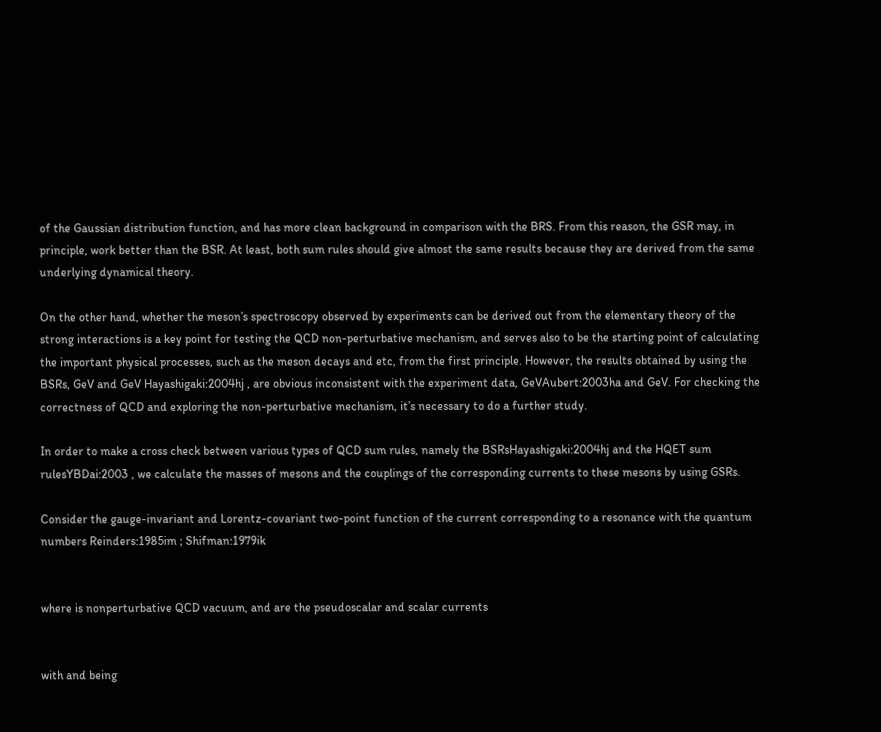of the Gaussian distribution function, and has more clean background in comparison with the BRS. From this reason, the GSR may, in principle, work better than the BSR. At least, both sum rules should give almost the same results because they are derived from the same underlying dynamical theory.

On the other hand, whether the meson’s spectroscopy observed by experiments can be derived out from the elementary theory of the strong interactions is a key point for testing the QCD non-perturbative mechanism, and serves also to be the starting point of calculating the important physical processes, such as the meson decays and etc, from the first principle. However, the results obtained by using the BSRs, GeV and GeV Hayashigaki:2004hj , are obvious inconsistent with the experiment data, GeVAubert:2003ha and GeV. For checking the correctness of QCD and exploring the non-perturbative mechanism, it’s necessary to do a further study.

In order to make a cross check between various types of QCD sum rules, namely the BSRsHayashigaki:2004hj and the HQET sum rulesYBDai:2003 , we calculate the masses of mesons and the couplings of the corresponding currents to these mesons by using GSRs.

Consider the gauge-invariant and Lorentz-covariant two-point function of the current corresponding to a resonance with the quantum numbers Reinders:1985im ; Shifman:1979ik


where is nonperturbative QCD vacuum, and are the pseudoscalar and scalar currents


with and being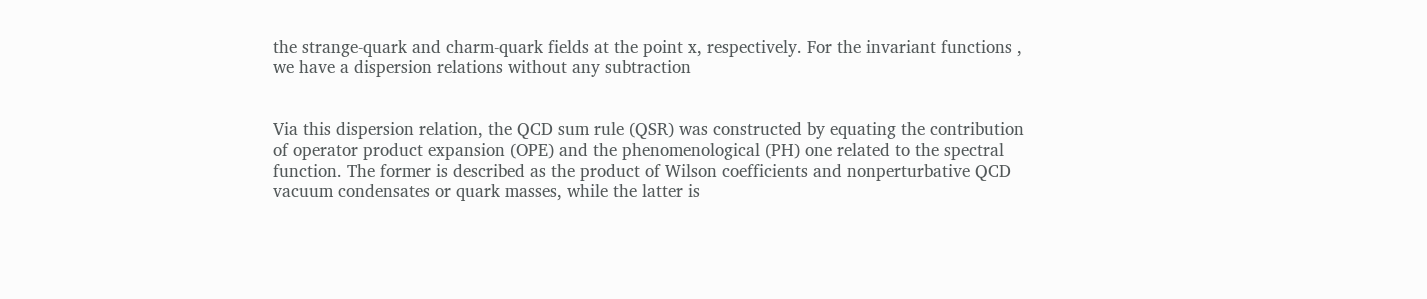the strange-quark and charm-quark fields at the point x, respectively. For the invariant functions , we have a dispersion relations without any subtraction


Via this dispersion relation, the QCD sum rule (QSR) was constructed by equating the contribution of operator product expansion (OPE) and the phenomenological (PH) one related to the spectral function. The former is described as the product of Wilson coefficients and nonperturbative QCD vacuum condensates or quark masses, while the latter is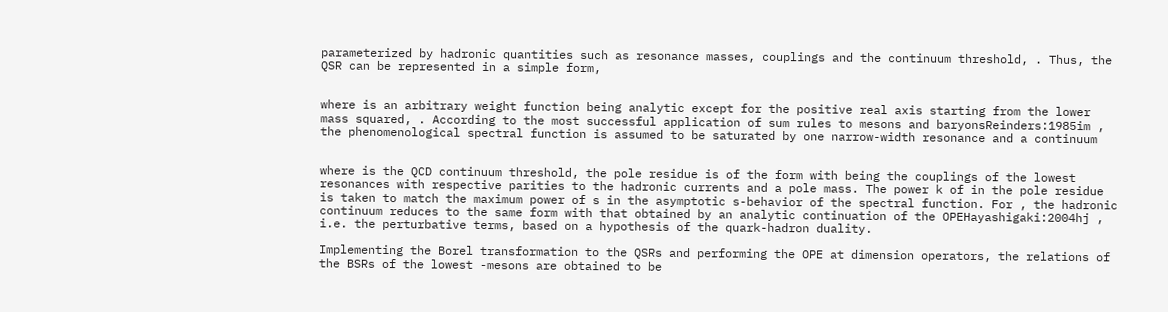parameterized by hadronic quantities such as resonance masses, couplings and the continuum threshold, . Thus, the QSR can be represented in a simple form,


where is an arbitrary weight function being analytic except for the positive real axis starting from the lower mass squared, . According to the most successful application of sum rules to mesons and baryonsReinders:1985im , the phenomenological spectral function is assumed to be saturated by one narrow-width resonance and a continuum


where is the QCD continuum threshold, the pole residue is of the form with being the couplings of the lowest resonances with respective parities to the hadronic currents and a pole mass. The power k of in the pole residue is taken to match the maximum power of s in the asymptotic s-behavior of the spectral function. For , the hadronic continuum reduces to the same form with that obtained by an analytic continuation of the OPEHayashigaki:2004hj , i.e. the perturbative terms, based on a hypothesis of the quark-hadron duality.

Implementing the Borel transformation to the QSRs and performing the OPE at dimension operators, the relations of the BSRs of the lowest -mesons are obtained to be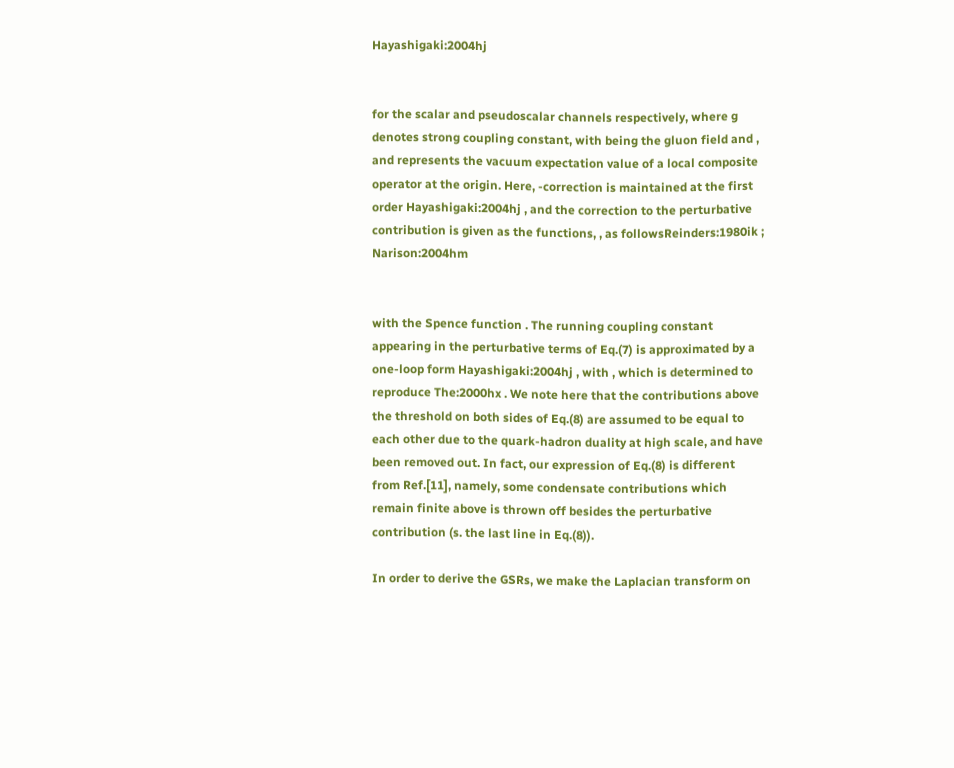Hayashigaki:2004hj


for the scalar and pseudoscalar channels respectively, where g denotes strong coupling constant, with being the gluon field and , and represents the vacuum expectation value of a local composite operator at the origin. Here, -correction is maintained at the first order Hayashigaki:2004hj , and the correction to the perturbative contribution is given as the functions, , as followsReinders:1980ik ; Narison:2004hm


with the Spence function . The running coupling constant appearing in the perturbative terms of Eq.(7) is approximated by a one-loop form Hayashigaki:2004hj , with , which is determined to reproduce The:2000hx . We note here that the contributions above the threshold on both sides of Eq.(8) are assumed to be equal to each other due to the quark-hadron duality at high scale, and have been removed out. In fact, our expression of Eq.(8) is different from Ref.[11], namely, some condensate contributions which remain finite above is thrown off besides the perturbative contribution (s. the last line in Eq.(8)).

In order to derive the GSRs, we make the Laplacian transform on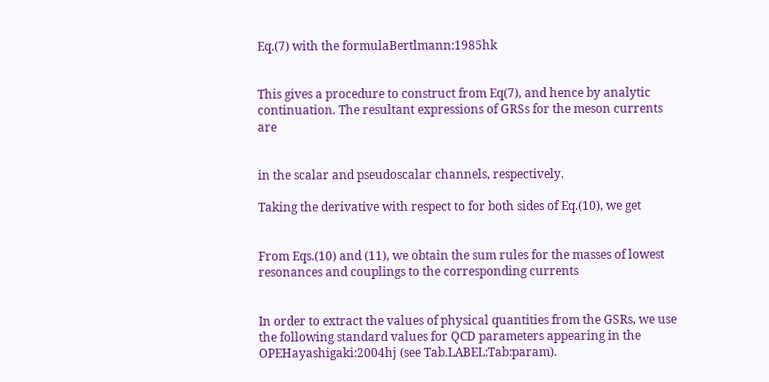Eq.(7) with the formulaBertlmann:1985hk


This gives a procedure to construct from Eq(7), and hence by analytic continuation. The resultant expressions of GRSs for the meson currents are


in the scalar and pseudoscalar channels, respectively.

Taking the derivative with respect to for both sides of Eq.(10), we get


From Eqs.(10) and (11), we obtain the sum rules for the masses of lowest resonances and couplings to the corresponding currents


In order to extract the values of physical quantities from the GSRs, we use the following standard values for QCD parameters appearing in the OPEHayashigaki:2004hj (see Tab.LABEL:Tab:param).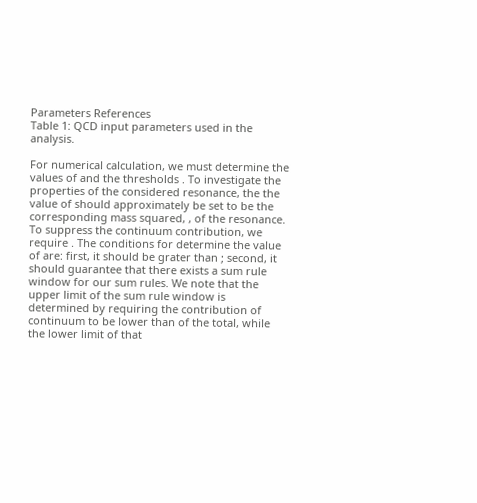Parameters References
Table 1: QCD input parameters used in the analysis.

For numerical calculation, we must determine the values of and the thresholds . To investigate the properties of the considered resonance, the the value of should approximately be set to be the corresponding mass squared, , of the resonance. To suppress the continuum contribution, we require . The conditions for determine the value of are: first, it should be grater than ; second, it should guarantee that there exists a sum rule window for our sum rules. We note that the upper limit of the sum rule window is determined by requiring the contribution of continuum to be lower than of the total, while the lower limit of that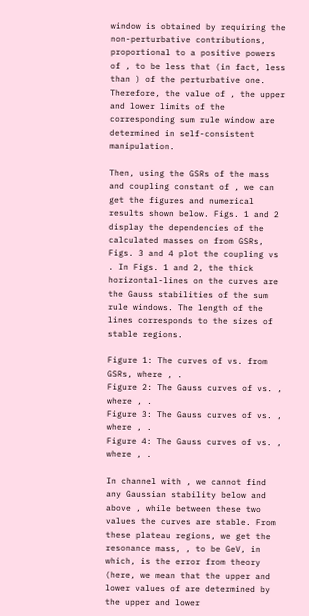window is obtained by requiring the non-perturbative contributions, proportional to a positive powers of , to be less that (in fact, less than ) of the perturbative one. Therefore, the value of , the upper and lower limits of the corresponding sum rule window are determined in self-consistent manipulation.

Then, using the GSRs of the mass and coupling constant of , we can get the figures and numerical results shown below. Figs. 1 and 2 display the dependencies of the calculated masses on from GSRs, Figs. 3 and 4 plot the coupling vs . In Figs. 1 and 2, the thick horizontal-lines on the curves are the Gauss stabilities of the sum rule windows. The length of the lines corresponds to the sizes of stable regions.

Figure 1: The curves of vs. from GSRs, where , .
Figure 2: The Gauss curves of vs. , where , .
Figure 3: The Gauss curves of vs. , where , .
Figure 4: The Gauss curves of vs. , where , .

In channel with , we cannot find any Gaussian stability below and above , while between these two values the curves are stable. From these plateau regions, we get the resonance mass, , to be GeV, in which, is the error from theory (here, we mean that the upper and lower values of are determined by the upper and lower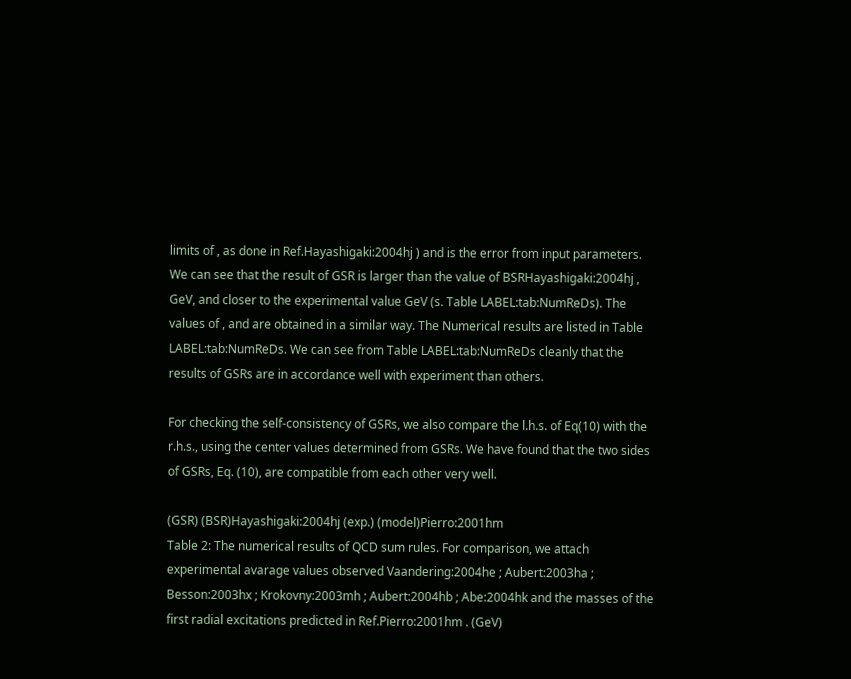limits of , as done in Ref.Hayashigaki:2004hj ) and is the error from input parameters. We can see that the result of GSR is larger than the value of BSRHayashigaki:2004hj , GeV, and closer to the experimental value GeV (s. Table LABEL:tab:NumReDs). The values of , and are obtained in a similar way. The Numerical results are listed in Table LABEL:tab:NumReDs. We can see from Table LABEL:tab:NumReDs cleanly that the results of GSRs are in accordance well with experiment than others.

For checking the self-consistency of GSRs, we also compare the l.h.s. of Eq(10) with the r.h.s., using the center values determined from GSRs. We have found that the two sides of GSRs, Eq. (10), are compatible from each other very well.

(GSR) (BSR)Hayashigaki:2004hj (exp.) (model)Pierro:2001hm
Table 2: The numerical results of QCD sum rules. For comparison, we attach experimental avarage values observed Vaandering:2004he ; Aubert:2003ha ; Besson:2003hx ; Krokovny:2003mh ; Aubert:2004hb ; Abe:2004hk and the masses of the first radial excitations predicted in Ref.Pierro:2001hm . (GeV)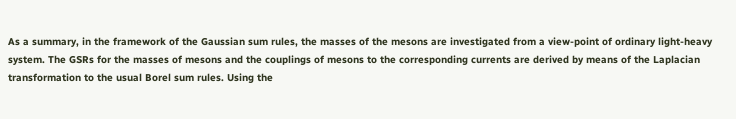As a summary, in the framework of the Gaussian sum rules, the masses of the mesons are investigated from a view-point of ordinary light-heavy system. The GSRs for the masses of mesons and the couplings of mesons to the corresponding currents are derived by means of the Laplacian transformation to the usual Borel sum rules. Using the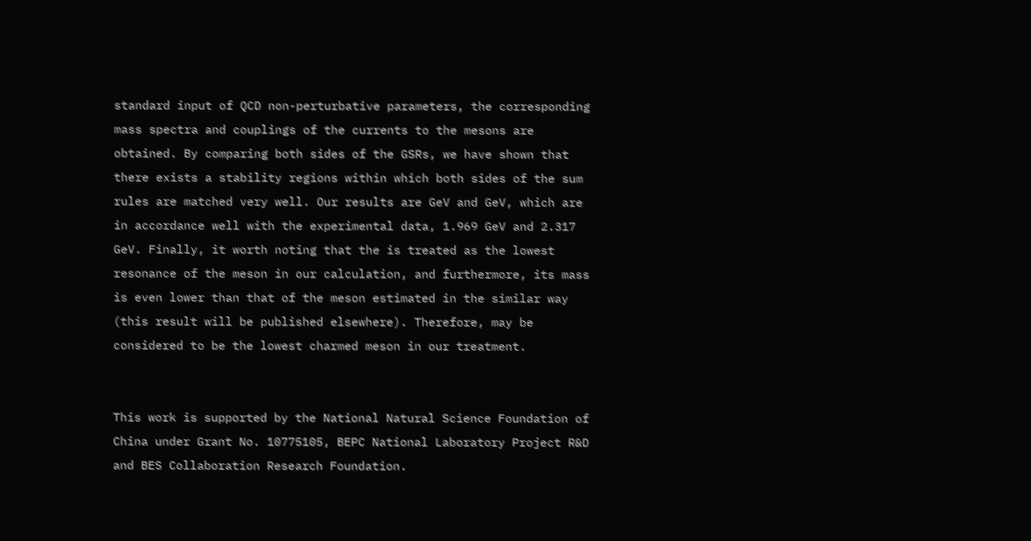standard input of QCD non-perturbative parameters, the corresponding mass spectra and couplings of the currents to the mesons are obtained. By comparing both sides of the GSRs, we have shown that there exists a stability regions within which both sides of the sum rules are matched very well. Our results are GeV and GeV, which are in accordance well with the experimental data, 1.969 GeV and 2.317 GeV. Finally, it worth noting that the is treated as the lowest resonance of the meson in our calculation, and furthermore, its mass is even lower than that of the meson estimated in the similar way (this result will be published elsewhere). Therefore, may be considered to be the lowest charmed meson in our treatment.


This work is supported by the National Natural Science Foundation of China under Grant No. 10775105, BEPC National Laboratory Project R&D and BES Collaboration Research Foundation.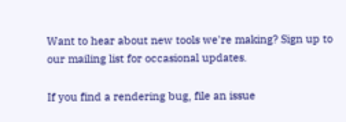Want to hear about new tools we're making? Sign up to our mailing list for occasional updates.

If you find a rendering bug, file an issue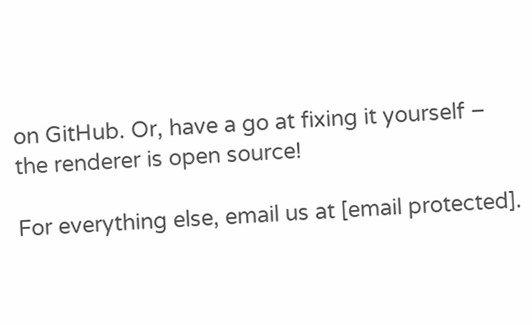on GitHub. Or, have a go at fixing it yourself – the renderer is open source!

For everything else, email us at [email protected].